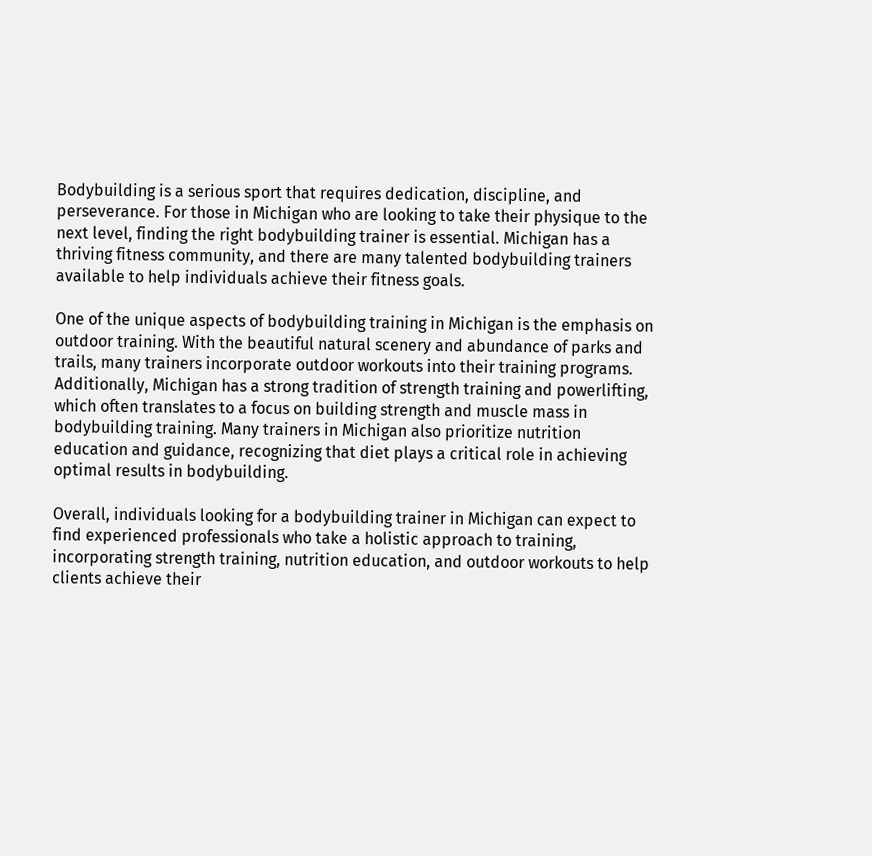Bodybuilding is a serious sport that requires dedication, discipline, and perseverance. For those in Michigan who are looking to take their physique to the next level, finding the right bodybuilding trainer is essential. Michigan has a thriving fitness community, and there are many talented bodybuilding trainers available to help individuals achieve their fitness goals.

One of the unique aspects of bodybuilding training in Michigan is the emphasis on outdoor training. With the beautiful natural scenery and abundance of parks and trails, many trainers incorporate outdoor workouts into their training programs. Additionally, Michigan has a strong tradition of strength training and powerlifting, which often translates to a focus on building strength and muscle mass in bodybuilding training. Many trainers in Michigan also prioritize nutrition education and guidance, recognizing that diet plays a critical role in achieving optimal results in bodybuilding.

Overall, individuals looking for a bodybuilding trainer in Michigan can expect to find experienced professionals who take a holistic approach to training, incorporating strength training, nutrition education, and outdoor workouts to help clients achieve their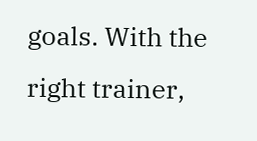goals. With the right trainer,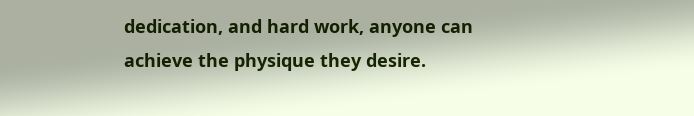dedication, and hard work, anyone can achieve the physique they desire.